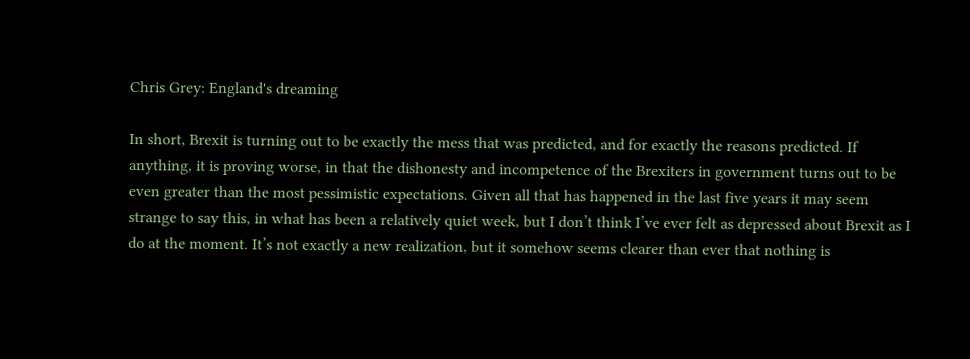Chris Grey: England's dreaming

In short, Brexit is turning out to be exactly the mess that was predicted, and for exactly the reasons predicted. If anything, it is proving worse, in that the dishonesty and incompetence of the Brexiters in government turns out to be even greater than the most pessimistic expectations. Given all that has happened in the last five years it may seem strange to say this, in what has been a relatively quiet week, but I don’t think I’ve ever felt as depressed about Brexit as I do at the moment. It’s not exactly a new realization, but it somehow seems clearer than ever that nothing is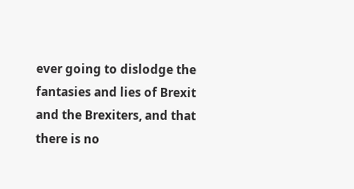ever going to dislodge the fantasies and lies of Brexit and the Brexiters, and that there is no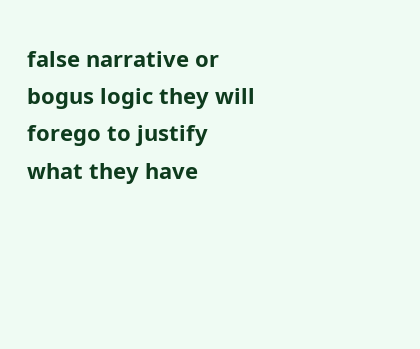false narrative or bogus logic they will forego to justify what they have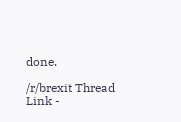done.

/r/brexit Thread Link -